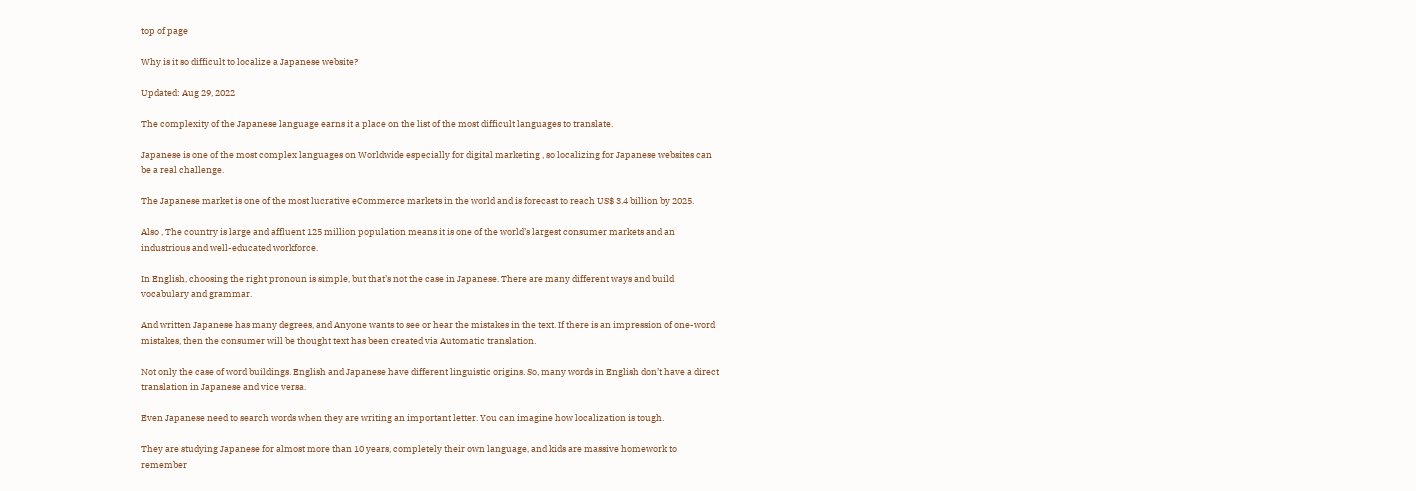top of page

Why is it so difficult to localize a Japanese website?

Updated: Aug 29, 2022

The complexity of the Japanese language earns it a place on the list of the most difficult languages to translate.

Japanese is one of the most complex languages on Worldwide especially for digital marketing , so localizing for Japanese websites can be a real challenge.

The Japanese market is one of the most lucrative eCommerce markets in the world and is forecast to reach US$ 3.4 billion by 2025.

Also , The country is large and affluent 125 million population means it is one of the world’s largest consumer markets and an industrious and well-educated workforce.

In English, choosing the right pronoun is simple, but that’s not the case in Japanese. There are many different ways and build vocabulary and grammar.

And written Japanese has many degrees, and Anyone wants to see or hear the mistakes in the text. If there is an impression of one-word mistakes, then the consumer will be thought text has been created via Automatic translation.

Not only the case of word buildings. English and Japanese have different linguistic origins. So, many words in English don’t have a direct translation in Japanese and vice versa.

Even Japanese need to search words when they are writing an important letter. You can imagine how localization is tough.

They are studying Japanese for almost more than 10 years, completely their own language, and kids are massive homework to remember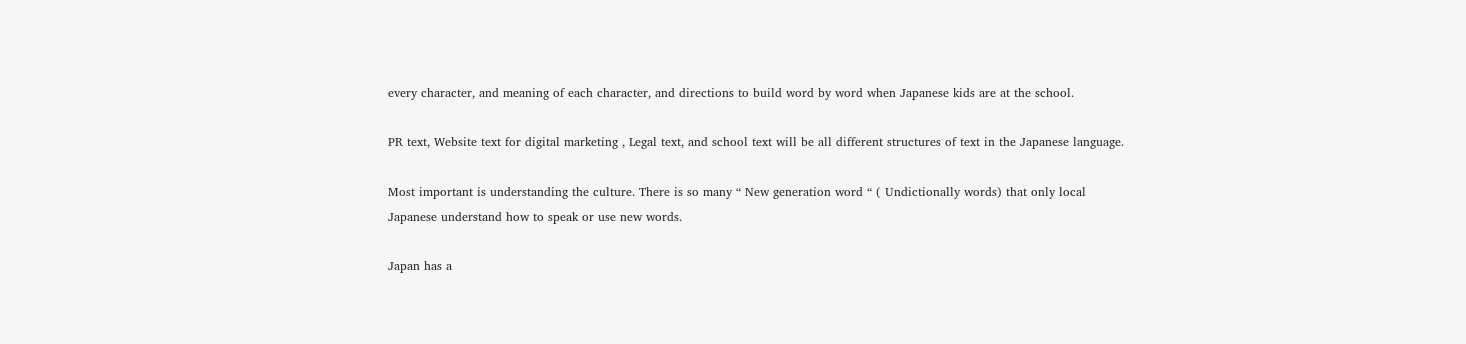every character, and meaning of each character, and directions to build word by word when Japanese kids are at the school.

PR text, Website text for digital marketing , Legal text, and school text will be all different structures of text in the Japanese language.

Most important is understanding the culture. There is so many “ New generation word “ ( Undictionally words) that only local Japanese understand how to speak or use new words.

Japan has a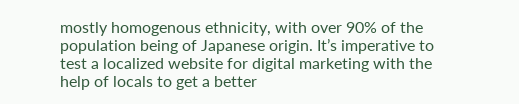mostly homogenous ethnicity, with over 90% of the population being of Japanese origin. It’s imperative to test a localized website for digital marketing with the help of locals to get a better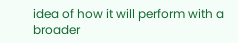idea of how it will perform with a broader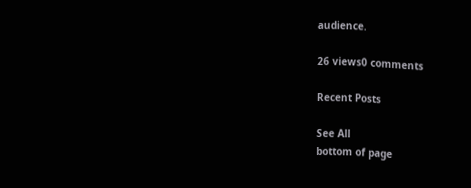audience.

26 views0 comments

Recent Posts

See All
bottom of page